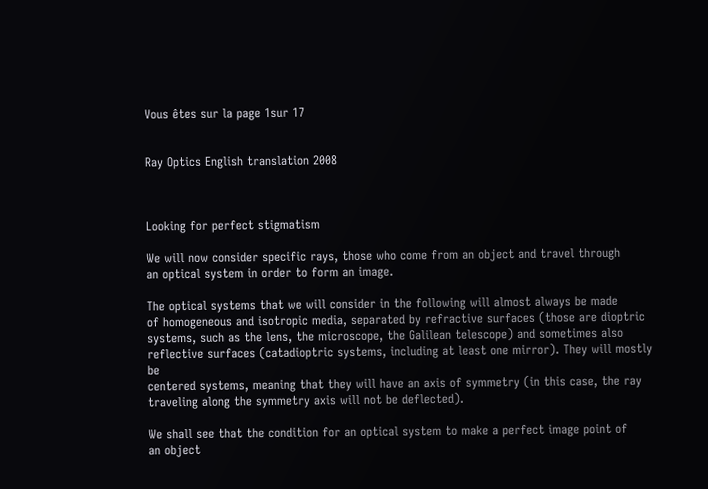Vous êtes sur la page 1sur 17


Ray Optics English translation 2008



Looking for perfect stigmatism

We will now consider specific rays, those who come from an object and travel through
an optical system in order to form an image.

The optical systems that we will consider in the following will almost always be made
of homogeneous and isotropic media, separated by refractive surfaces (those are dioptric
systems, such as the lens, the microscope, the Galilean telescope) and sometimes also
reflective surfaces (catadioptric systems, including at least one mirror). They will mostly be
centered systems, meaning that they will have an axis of symmetry (in this case, the ray
traveling along the symmetry axis will not be deflected).

We shall see that the condition for an optical system to make a perfect image point of
an object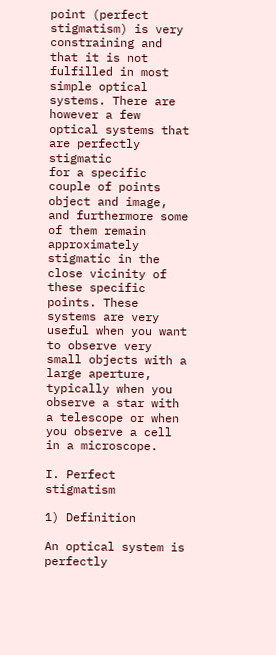point (perfect stigmatism) is very constraining and that it is not fulfilled in most
simple optical systems. There are however a few optical systems that are perfectly stigmatic
for a specific couple of points object and image, and furthermore some of them remain
approximately stigmatic in the close vicinity of these specific points. These systems are very
useful when you want to observe very small objects with a large aperture, typically when you
observe a star with a telescope or when you observe a cell in a microscope.

I. Perfect stigmatism

1) Definition

An optical system is perfectly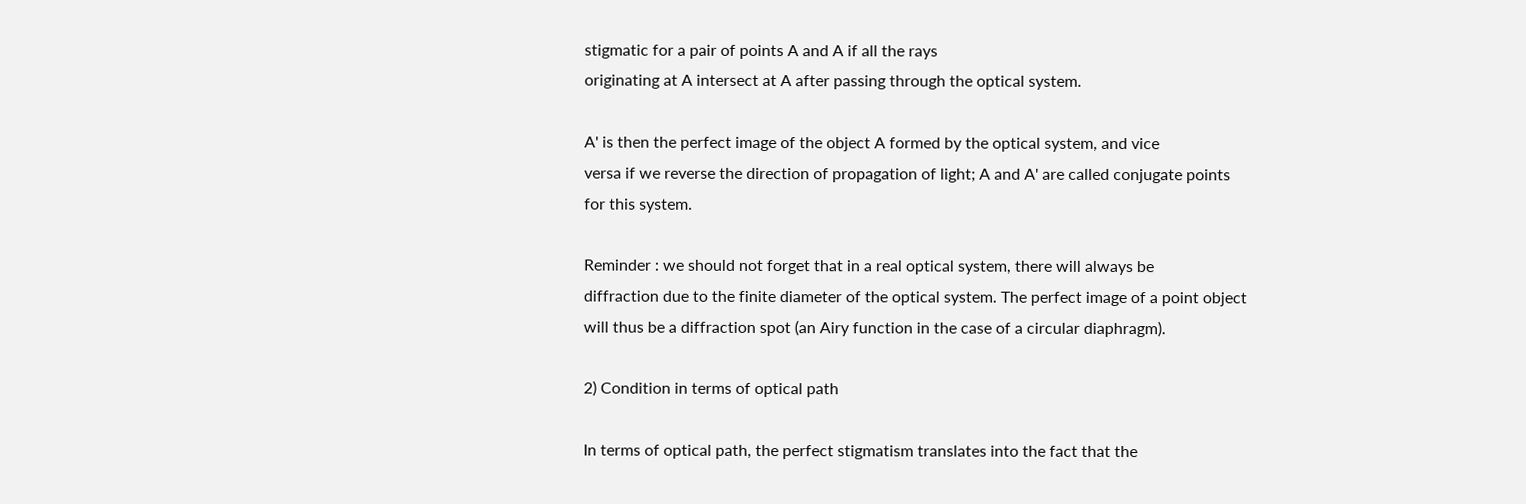stigmatic for a pair of points A and A if all the rays
originating at A intersect at A after passing through the optical system.

A' is then the perfect image of the object A formed by the optical system, and vice
versa if we reverse the direction of propagation of light; A and A' are called conjugate points
for this system.

Reminder : we should not forget that in a real optical system, there will always be
diffraction due to the finite diameter of the optical system. The perfect image of a point object
will thus be a diffraction spot (an Airy function in the case of a circular diaphragm).

2) Condition in terms of optical path

In terms of optical path, the perfect stigmatism translates into the fact that the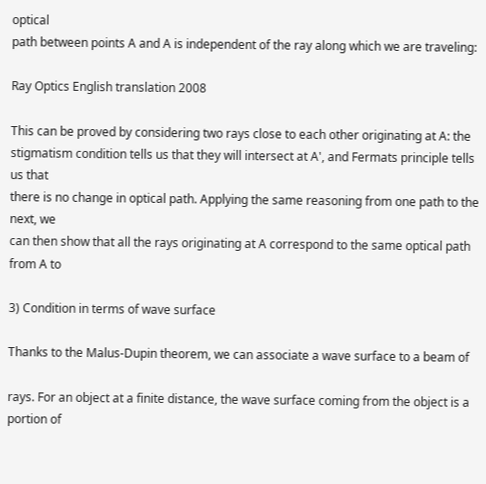optical
path between points A and A is independent of the ray along which we are traveling:

Ray Optics English translation 2008

This can be proved by considering two rays close to each other originating at A: the
stigmatism condition tells us that they will intersect at A', and Fermats principle tells us that
there is no change in optical path. Applying the same reasoning from one path to the next, we
can then show that all the rays originating at A correspond to the same optical path from A to

3) Condition in terms of wave surface

Thanks to the Malus-Dupin theorem, we can associate a wave surface to a beam of

rays. For an object at a finite distance, the wave surface coming from the object is a portion of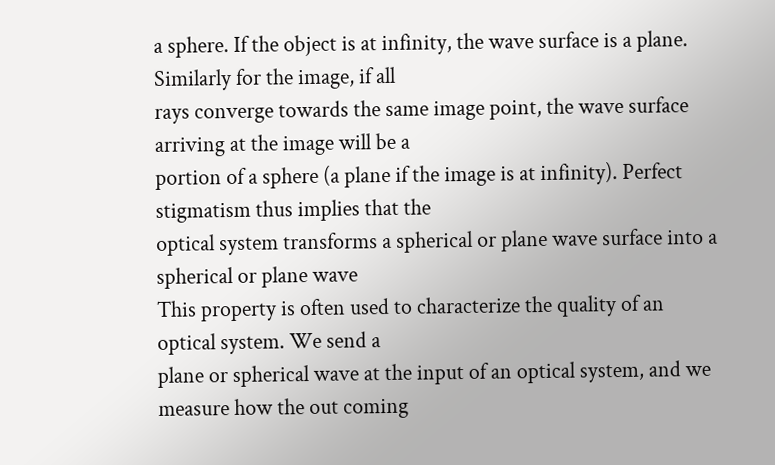a sphere. If the object is at infinity, the wave surface is a plane. Similarly for the image, if all
rays converge towards the same image point, the wave surface arriving at the image will be a
portion of a sphere (a plane if the image is at infinity). Perfect stigmatism thus implies that the
optical system transforms a spherical or plane wave surface into a spherical or plane wave
This property is often used to characterize the quality of an optical system. We send a
plane or spherical wave at the input of an optical system, and we measure how the out coming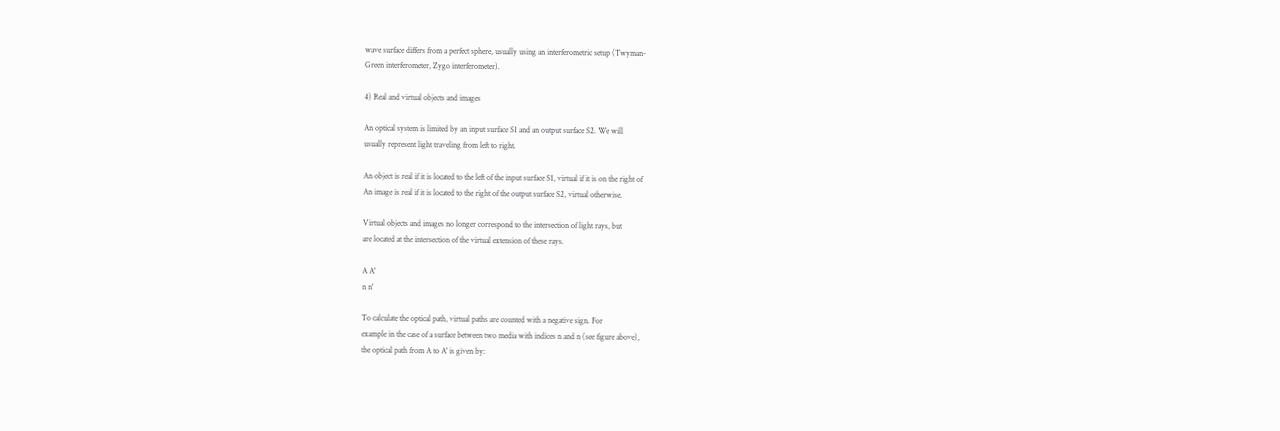wave surface differs from a perfect sphere, usually using an interferometric setup (Twyman-
Green interferometer, Zygo interferometer).

4) Real and virtual objects and images

An optical system is limited by an input surface S1 and an output surface S2. We will
usually represent light traveling from left to right.

An object is real if it is located to the left of the input surface S1, virtual if it is on the right of
An image is real if it is located to the right of the output surface S2, virtual otherwise.

Virtual objects and images no longer correspond to the intersection of light rays, but
are located at the intersection of the virtual extension of these rays.

A A'
n n'

To calculate the optical path, virtual paths are counted with a negative sign. For
example in the case of a surface between two media with indices n and n (see figure above),
the optical path from A to A' is given by: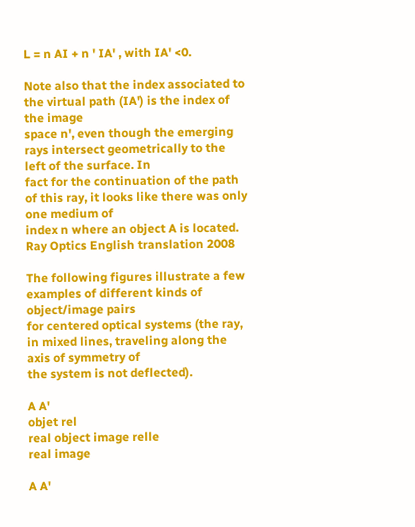L = n AI + n ' IA' , with IA' <0.

Note also that the index associated to the virtual path (IA') is the index of the image
space n', even though the emerging rays intersect geometrically to the left of the surface. In
fact for the continuation of the path of this ray, it looks like there was only one medium of
index n where an object A is located.
Ray Optics English translation 2008

The following figures illustrate a few examples of different kinds of object/image pairs
for centered optical systems (the ray, in mixed lines, traveling along the axis of symmetry of
the system is not deflected).

A A'
objet rel
real object image relle
real image

A A'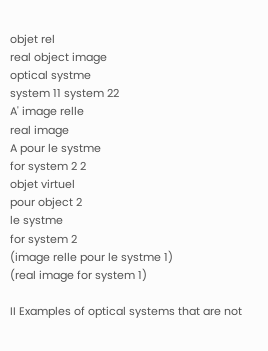objet rel
real object image
optical systme
system 11 system 22
A' image relle
real image
A pour le systme
for system 2 2
objet virtuel
pour object 2
le systme
for system 2
(image relle pour le systme 1)
(real image for system 1)

II Examples of optical systems that are not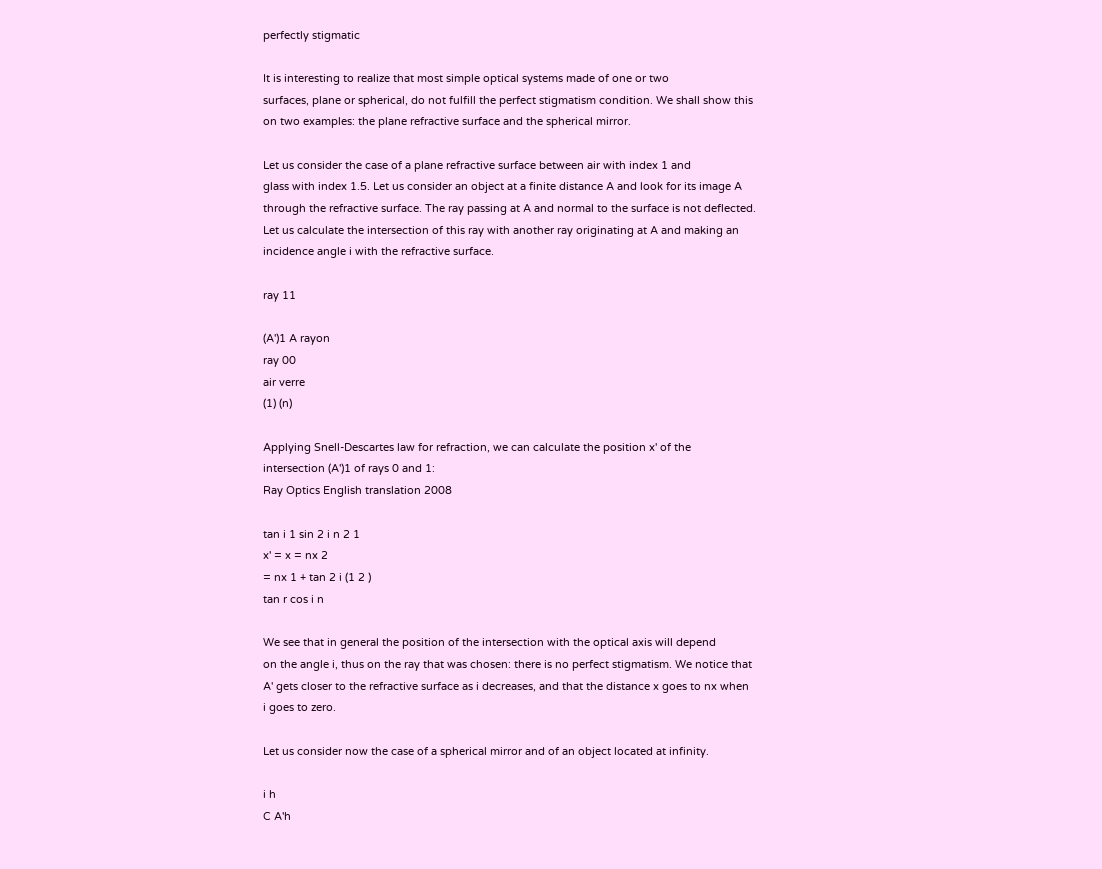perfectly stigmatic

It is interesting to realize that most simple optical systems made of one or two
surfaces, plane or spherical, do not fulfill the perfect stigmatism condition. We shall show this
on two examples: the plane refractive surface and the spherical mirror.

Let us consider the case of a plane refractive surface between air with index 1 and
glass with index 1.5. Let us consider an object at a finite distance A and look for its image A
through the refractive surface. The ray passing at A and normal to the surface is not deflected.
Let us calculate the intersection of this ray with another ray originating at A and making an
incidence angle i with the refractive surface.

ray 11

(A')1 A rayon
ray 00
air verre
(1) (n)

Applying Snell-Descartes law for refraction, we can calculate the position x' of the
intersection (A')1 of rays 0 and 1:
Ray Optics English translation 2008

tan i 1 sin 2 i n 2 1
x' = x = nx 2
= nx 1 + tan 2 i (1 2 )
tan r cos i n

We see that in general the position of the intersection with the optical axis will depend
on the angle i, thus on the ray that was chosen: there is no perfect stigmatism. We notice that
A' gets closer to the refractive surface as i decreases, and that the distance x goes to nx when
i goes to zero.

Let us consider now the case of a spherical mirror and of an object located at infinity.

i h
C A'h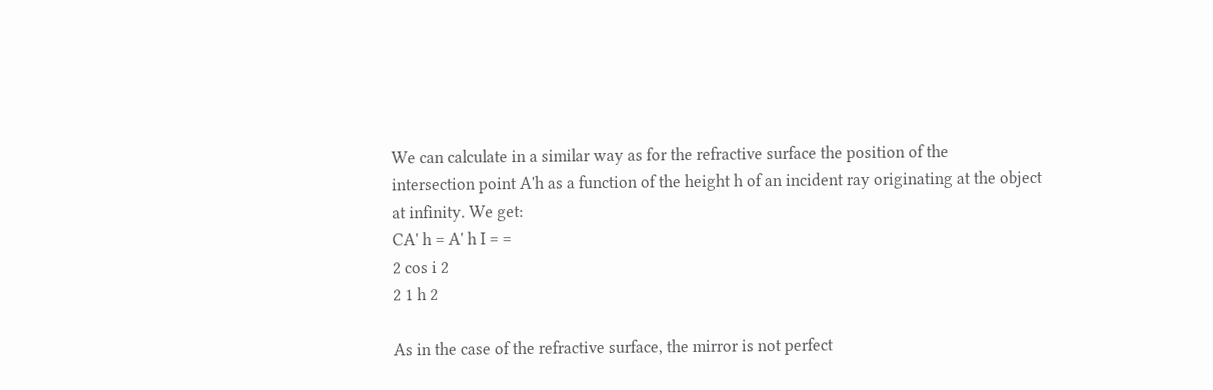We can calculate in a similar way as for the refractive surface the position of the
intersection point A'h as a function of the height h of an incident ray originating at the object
at infinity. We get:
CA' h = A' h I = =
2 cos i 2
2 1 h 2

As in the case of the refractive surface, the mirror is not perfect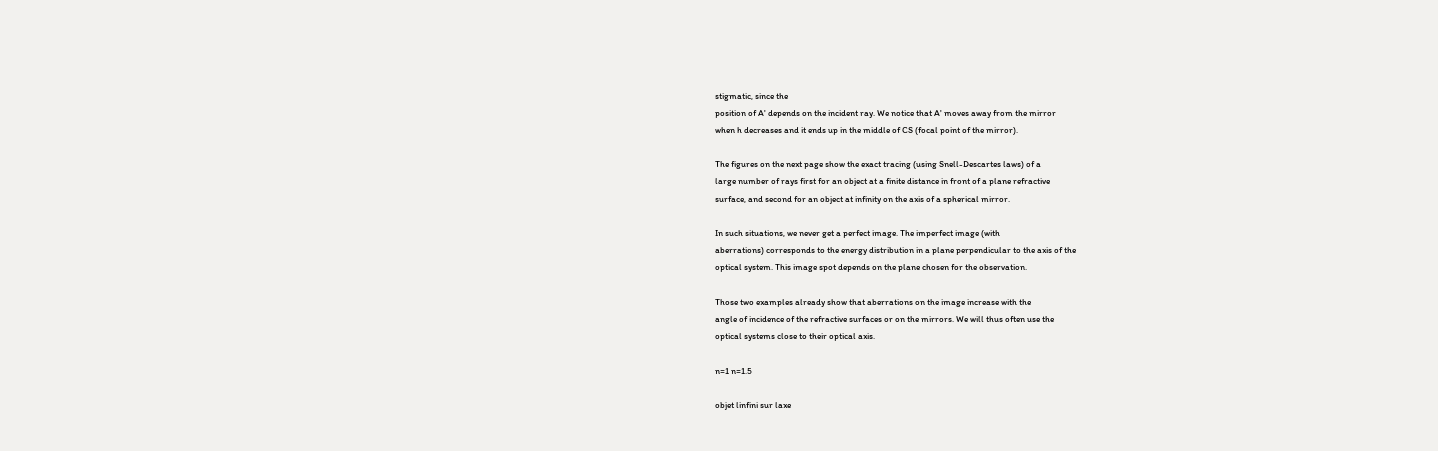stigmatic, since the
position of A' depends on the incident ray. We notice that A' moves away from the mirror
when h decreases and it ends up in the middle of CS (focal point of the mirror).

The figures on the next page show the exact tracing (using Snell-Descartes laws) of a
large number of rays first for an object at a finite distance in front of a plane refractive
surface, and second for an object at infinity on the axis of a spherical mirror.

In such situations, we never get a perfect image. The imperfect image (with
aberrations) corresponds to the energy distribution in a plane perpendicular to the axis of the
optical system. This image spot depends on the plane chosen for the observation.

Those two examples already show that aberrations on the image increase with the
angle of incidence of the refractive surfaces or on the mirrors. We will thus often use the
optical systems close to their optical axis.

n=1 n=1.5

objet linfini sur laxe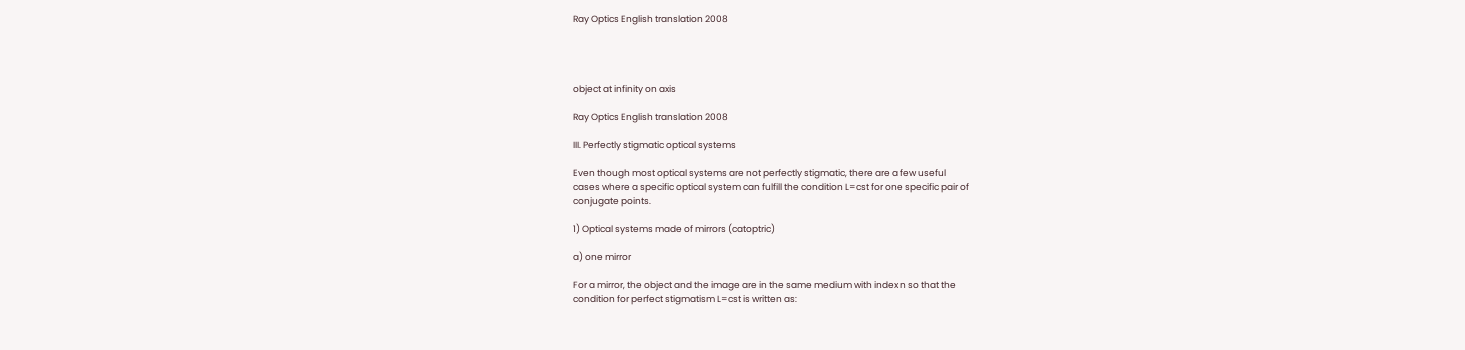Ray Optics English translation 2008




object at infinity on axis

Ray Optics English translation 2008

III. Perfectly stigmatic optical systems

Even though most optical systems are not perfectly stigmatic, there are a few useful
cases where a specific optical system can fulfill the condition L=cst for one specific pair of
conjugate points.

1) Optical systems made of mirrors (catoptric)

a) one mirror

For a mirror, the object and the image are in the same medium with index n so that the
condition for perfect stigmatism L=cst is written as: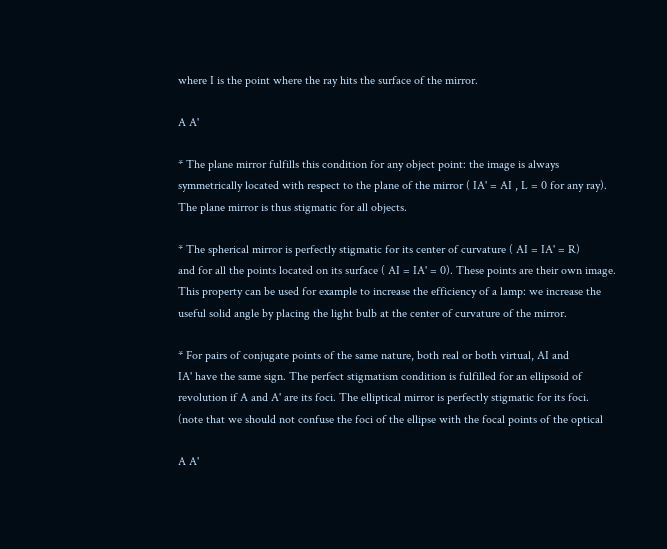where I is the point where the ray hits the surface of the mirror.

A A'

* The plane mirror fulfills this condition for any object point: the image is always
symmetrically located with respect to the plane of the mirror ( IA' = AI , L = 0 for any ray).
The plane mirror is thus stigmatic for all objects.

* The spherical mirror is perfectly stigmatic for its center of curvature ( AI = IA' = R)
and for all the points located on its surface ( AI = IA' = 0). These points are their own image.
This property can be used for example to increase the efficiency of a lamp: we increase the
useful solid angle by placing the light bulb at the center of curvature of the mirror.

* For pairs of conjugate points of the same nature, both real or both virtual, AI and
IA' have the same sign. The perfect stigmatism condition is fulfilled for an ellipsoid of
revolution if A and A' are its foci. The elliptical mirror is perfectly stigmatic for its foci.
(note that we should not confuse the foci of the ellipse with the focal points of the optical

A A'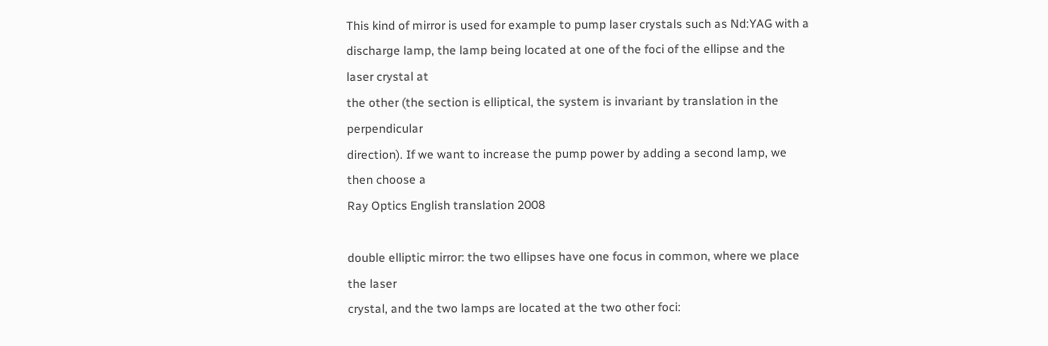This kind of mirror is used for example to pump laser crystals such as Nd:YAG with a
discharge lamp, the lamp being located at one of the foci of the ellipse and the laser crystal at
the other (the section is elliptical, the system is invariant by translation in the perpendicular
direction). If we want to increase the pump power by adding a second lamp, we then choose a
Ray Optics English translation 2008

double elliptic mirror: the two ellipses have one focus in common, where we place the laser
crystal, and the two lamps are located at the two other foci: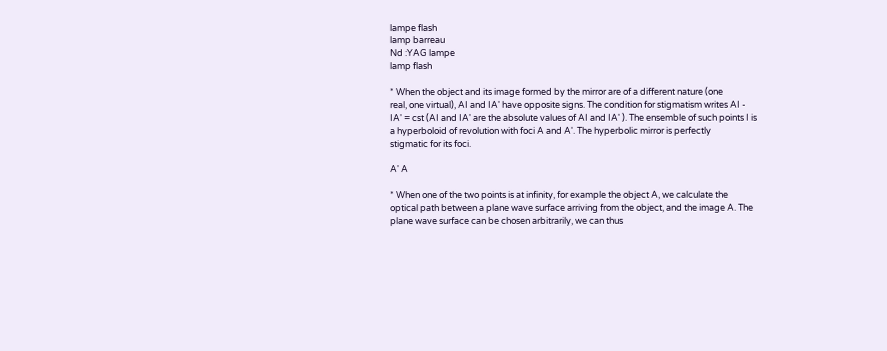lampe flash
lamp barreau
Nd :YAG lampe
lamp flash

* When the object and its image formed by the mirror are of a different nature (one
real, one virtual), AI and IA' have opposite signs. The condition for stigmatism writes AI -
IA' = cst (AI and IA' are the absolute values of AI and IA' ). The ensemble of such points I is
a hyperboloid of revolution with foci A and A'. The hyperbolic mirror is perfectly
stigmatic for its foci.

A' A

* When one of the two points is at infinity, for example the object A, we calculate the
optical path between a plane wave surface arriving from the object, and the image A. The
plane wave surface can be chosen arbitrarily, we can thus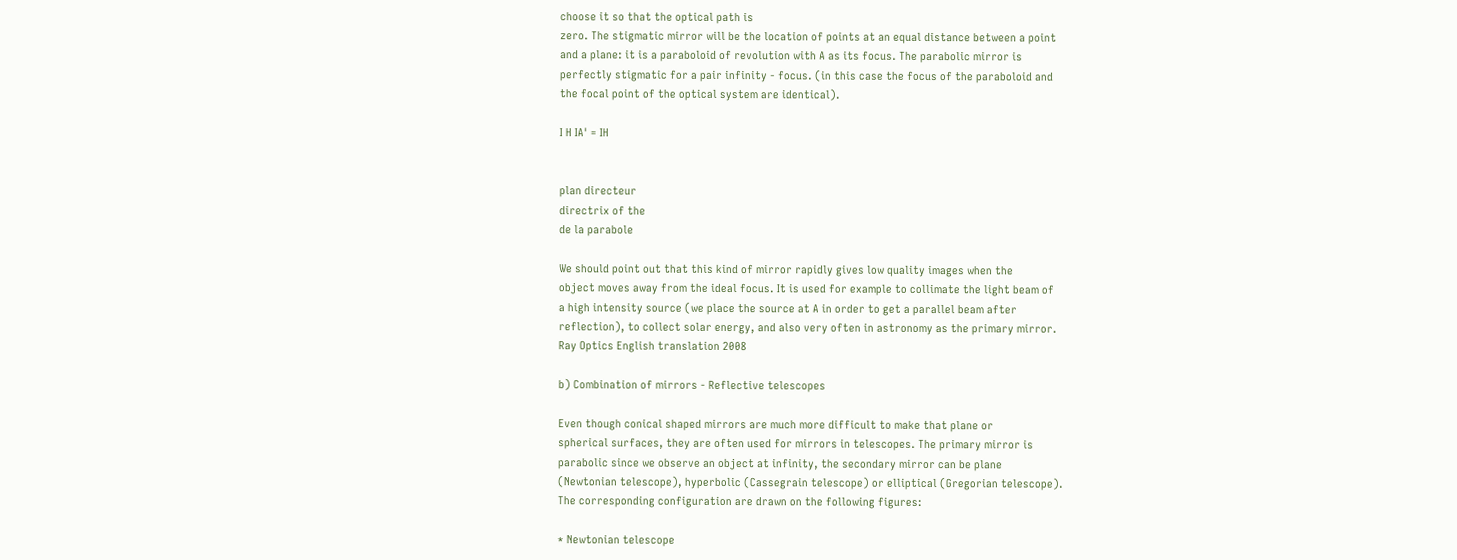choose it so that the optical path is
zero. The stigmatic mirror will be the location of points at an equal distance between a point
and a plane: it is a paraboloid of revolution with A as its focus. The parabolic mirror is
perfectly stigmatic for a pair infinity - focus. (in this case the focus of the paraboloid and
the focal point of the optical system are identical).

I H IA' = IH


plan directeur
directrix of the
de la parabole

We should point out that this kind of mirror rapidly gives low quality images when the
object moves away from the ideal focus. It is used for example to collimate the light beam of
a high intensity source (we place the source at A in order to get a parallel beam after
reflection), to collect solar energy, and also very often in astronomy as the primary mirror.
Ray Optics English translation 2008

b) Combination of mirrors - Reflective telescopes

Even though conical shaped mirrors are much more difficult to make that plane or
spherical surfaces, they are often used for mirrors in telescopes. The primary mirror is
parabolic since we observe an object at infinity, the secondary mirror can be plane
(Newtonian telescope), hyperbolic (Cassegrain telescope) or elliptical (Gregorian telescope).
The corresponding configuration are drawn on the following figures:

* Newtonian telescope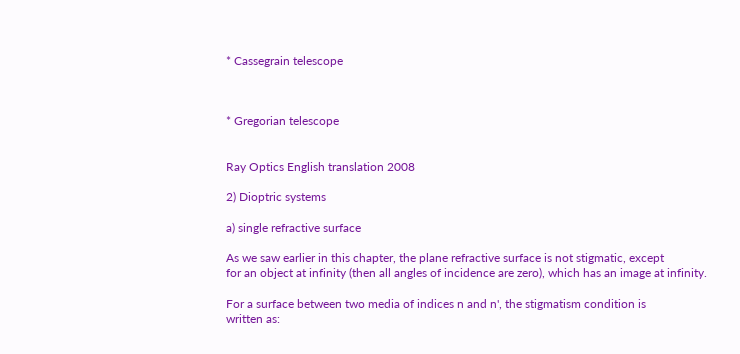* Cassegrain telescope



* Gregorian telescope


Ray Optics English translation 2008

2) Dioptric systems

a) single refractive surface

As we saw earlier in this chapter, the plane refractive surface is not stigmatic, except
for an object at infinity (then all angles of incidence are zero), which has an image at infinity.

For a surface between two media of indices n and n', the stigmatism condition is
written as: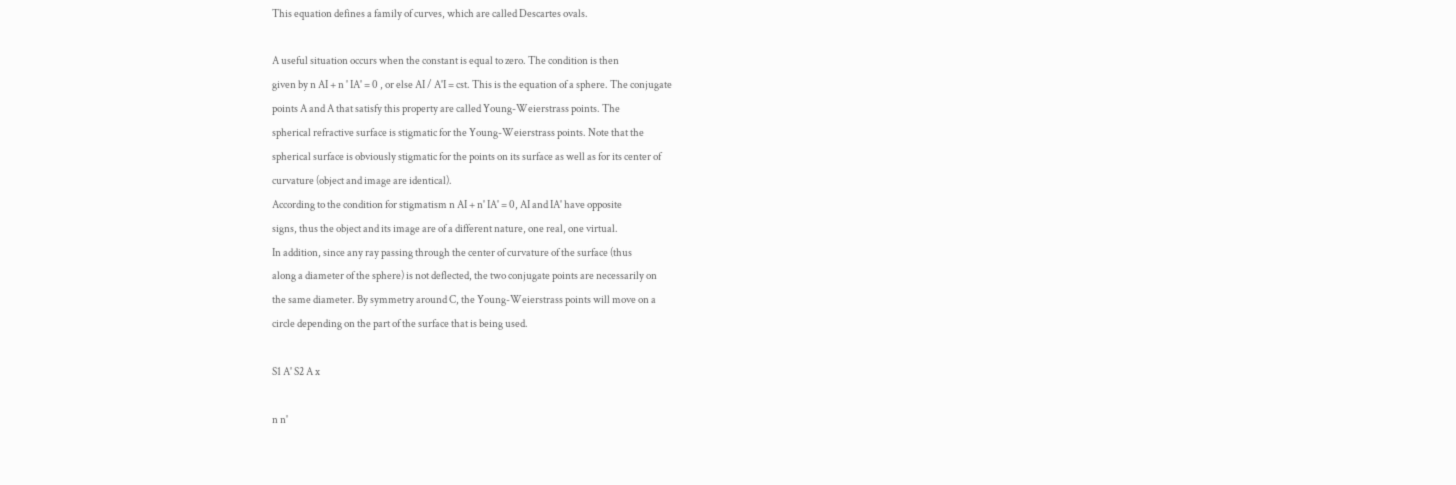This equation defines a family of curves, which are called Descartes ovals.

A useful situation occurs when the constant is equal to zero. The condition is then
given by n AI + n ' IA' = 0 , or else AI / A'I = cst. This is the equation of a sphere. The conjugate
points A and A that satisfy this property are called Young-Weierstrass points. The
spherical refractive surface is stigmatic for the Young-Weierstrass points. Note that the
spherical surface is obviously stigmatic for the points on its surface as well as for its center of
curvature (object and image are identical).
According to the condition for stigmatism n AI + n' IA' = 0, AI and IA' have opposite
signs, thus the object and its image are of a different nature, one real, one virtual.
In addition, since any ray passing through the center of curvature of the surface (thus
along a diameter of the sphere) is not deflected, the two conjugate points are necessarily on
the same diameter. By symmetry around C, the Young-Weierstrass points will move on a
circle depending on the part of the surface that is being used.

S1 A' S2 A x

n n'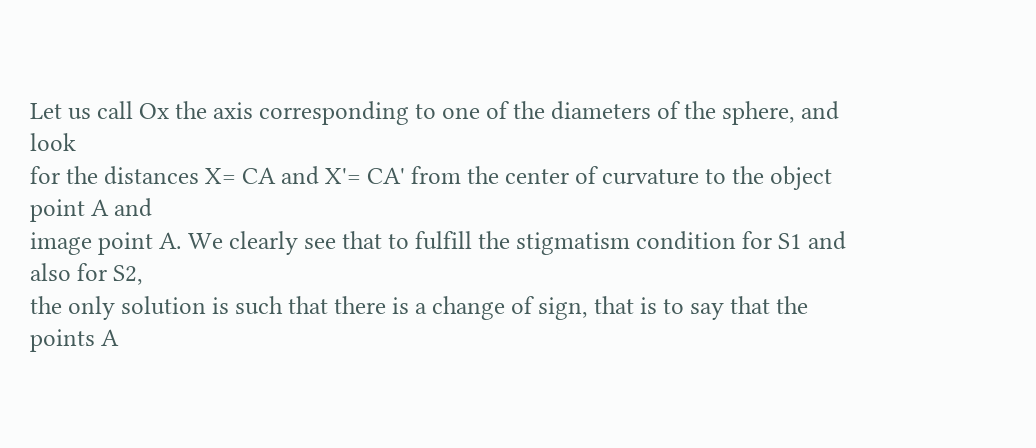Let us call Ox the axis corresponding to one of the diameters of the sphere, and look
for the distances X= CA and X'= CA' from the center of curvature to the object point A and
image point A. We clearly see that to fulfill the stigmatism condition for S1 and also for S2,
the only solution is such that there is a change of sign, that is to say that the points A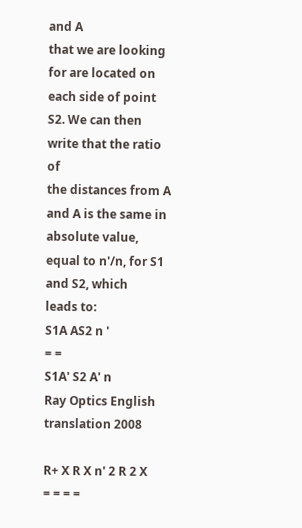and A
that we are looking for are located on each side of point S2. We can then write that the ratio of
the distances from A and A is the same in absolute value, equal to n'/n, for S1 and S2, which
leads to:
S1A AS2 n '
= =
S1A' S2 A' n
Ray Optics English translation 2008

R+ X R X n' 2 R 2 X
= = = =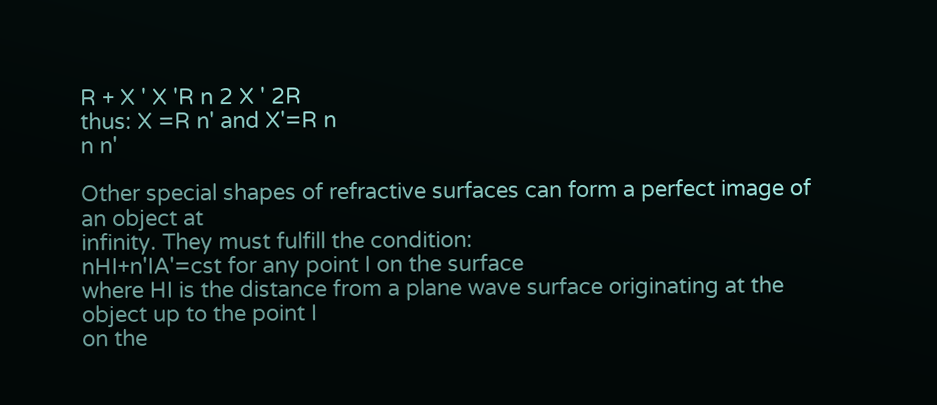R + X ' X 'R n 2 X ' 2R
thus: X =R n' and X'=R n
n n'

Other special shapes of refractive surfaces can form a perfect image of an object at
infinity. They must fulfill the condition:
nHI+n'IA'=cst for any point I on the surface
where HI is the distance from a plane wave surface originating at the object up to the point I
on the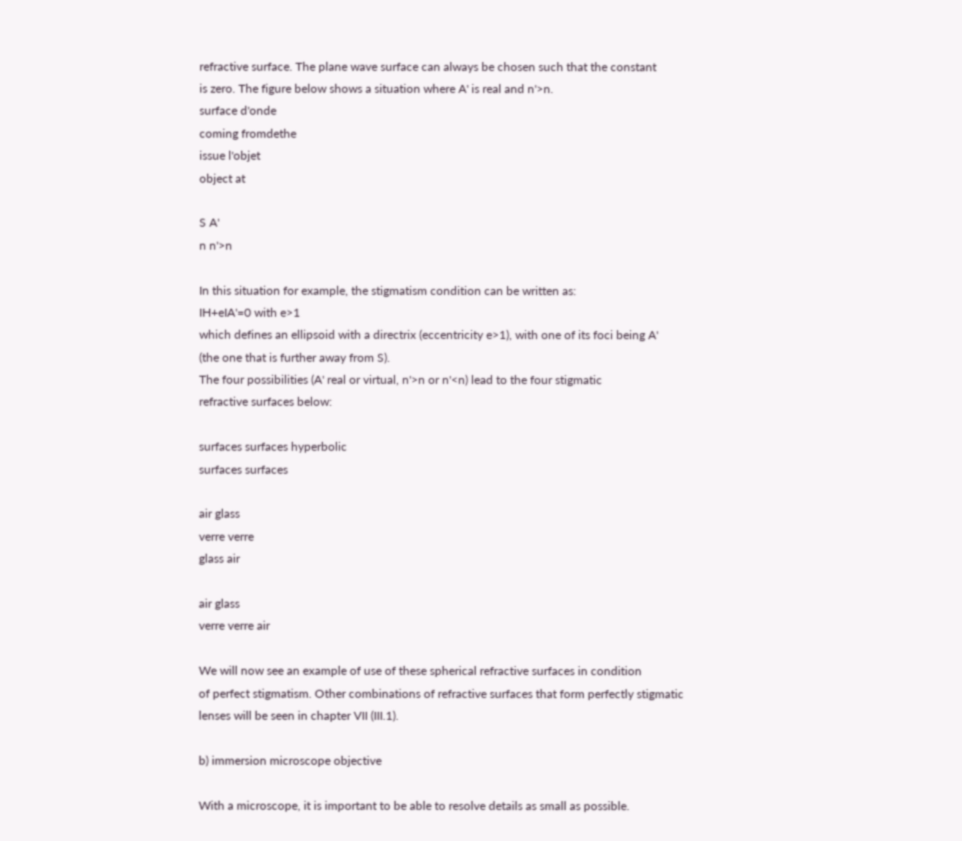refractive surface. The plane wave surface can always be chosen such that the constant
is zero. The figure below shows a situation where A' is real and n'>n.
surface d'onde
coming fromdethe
issue l'objet
object at

S A'
n n'>n

In this situation for example, the stigmatism condition can be written as:
IH+eIA'=0 with e>1
which defines an ellipsoid with a directrix (eccentricity e>1), with one of its foci being A'
(the one that is further away from S).
The four possibilities (A' real or virtual, n'>n or n'<n) lead to the four stigmatic
refractive surfaces below:

surfaces surfaces hyperbolic
surfaces surfaces

air glass
verre verre
glass air

air glass
verre verre air

We will now see an example of use of these spherical refractive surfaces in condition
of perfect stigmatism. Other combinations of refractive surfaces that form perfectly stigmatic
lenses will be seen in chapter VII (III.1).

b) immersion microscope objective

With a microscope, it is important to be able to resolve details as small as possible.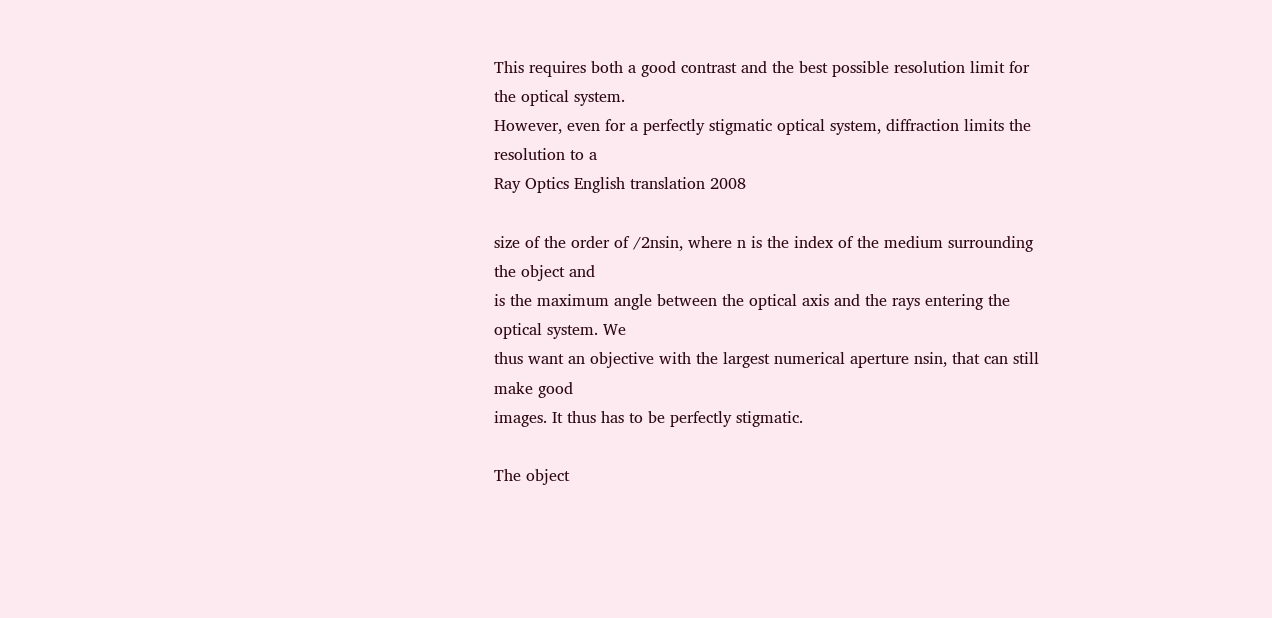This requires both a good contrast and the best possible resolution limit for the optical system.
However, even for a perfectly stigmatic optical system, diffraction limits the resolution to a
Ray Optics English translation 2008

size of the order of /2nsin, where n is the index of the medium surrounding the object and
is the maximum angle between the optical axis and the rays entering the optical system. We
thus want an objective with the largest numerical aperture nsin, that can still make good
images. It thus has to be perfectly stigmatic.

The object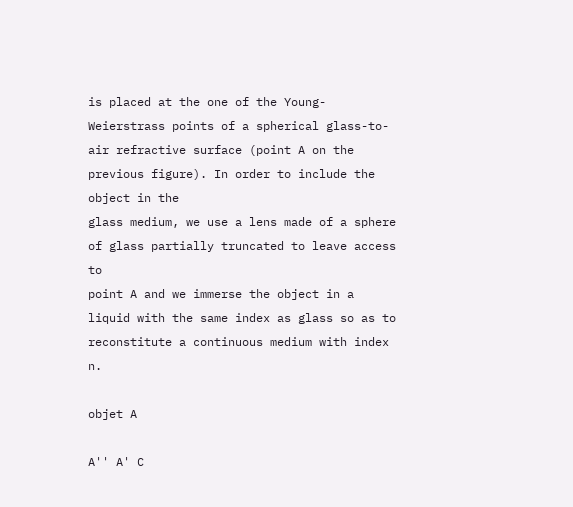is placed at the one of the Young-Weierstrass points of a spherical glass-to-
air refractive surface (point A on the previous figure). In order to include the object in the
glass medium, we use a lens made of a sphere of glass partially truncated to leave access to
point A and we immerse the object in a liquid with the same index as glass so as to
reconstitute a continuous medium with index n.

objet A

A'' A' C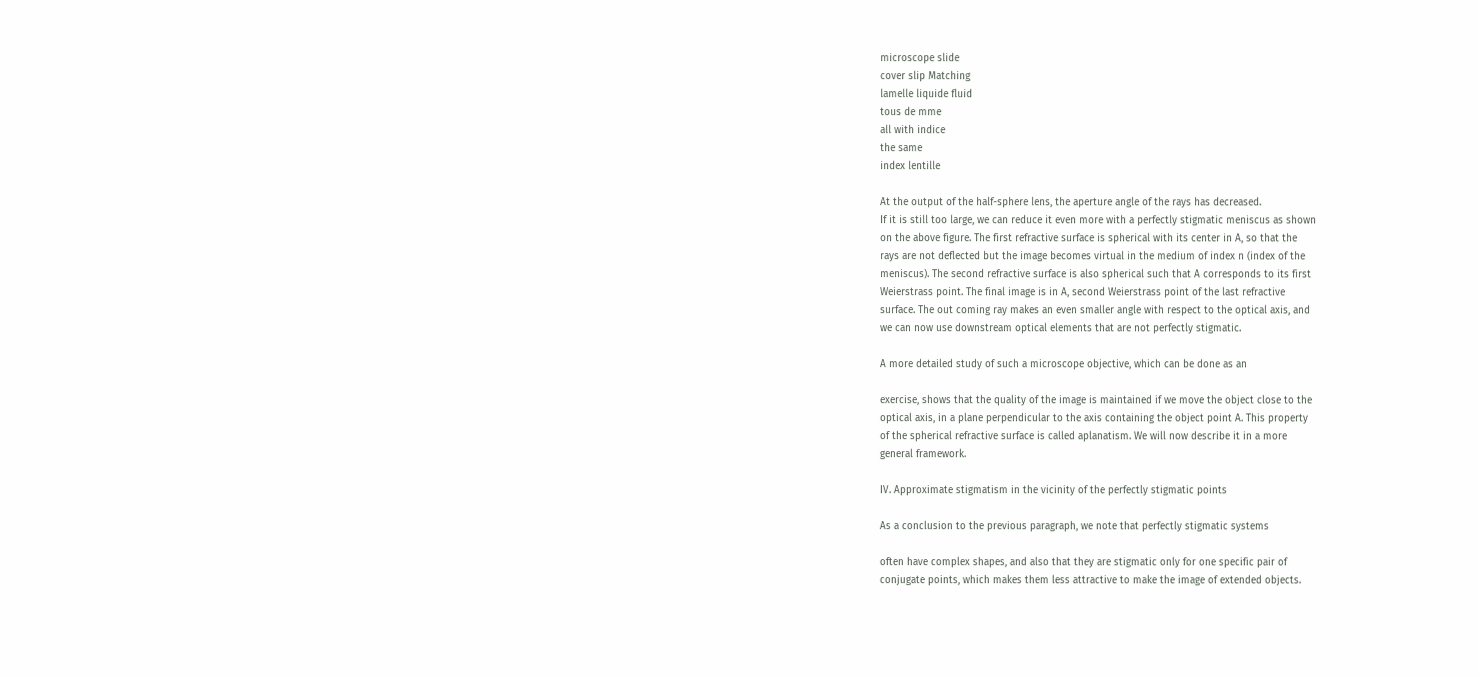microscope slide
cover slip Matching
lamelle liquide fluid
tous de mme
all with indice
the same
index lentille

At the output of the half-sphere lens, the aperture angle of the rays has decreased.
If it is still too large, we can reduce it even more with a perfectly stigmatic meniscus as shown
on the above figure. The first refractive surface is spherical with its center in A, so that the
rays are not deflected but the image becomes virtual in the medium of index n (index of the
meniscus). The second refractive surface is also spherical such that A corresponds to its first
Weierstrass point. The final image is in A, second Weierstrass point of the last refractive
surface. The out coming ray makes an even smaller angle with respect to the optical axis, and
we can now use downstream optical elements that are not perfectly stigmatic.

A more detailed study of such a microscope objective, which can be done as an

exercise, shows that the quality of the image is maintained if we move the object close to the
optical axis, in a plane perpendicular to the axis containing the object point A. This property
of the spherical refractive surface is called aplanatism. We will now describe it in a more
general framework.

IV. Approximate stigmatism in the vicinity of the perfectly stigmatic points

As a conclusion to the previous paragraph, we note that perfectly stigmatic systems

often have complex shapes, and also that they are stigmatic only for one specific pair of
conjugate points, which makes them less attractive to make the image of extended objects.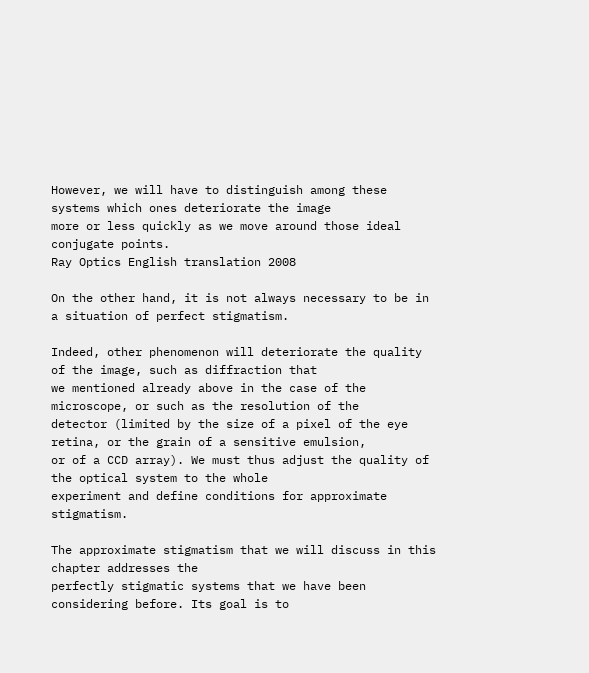However, we will have to distinguish among these systems which ones deteriorate the image
more or less quickly as we move around those ideal conjugate points.
Ray Optics English translation 2008

On the other hand, it is not always necessary to be in a situation of perfect stigmatism.

Indeed, other phenomenon will deteriorate the quality of the image, such as diffraction that
we mentioned already above in the case of the microscope, or such as the resolution of the
detector (limited by the size of a pixel of the eye retina, or the grain of a sensitive emulsion,
or of a CCD array). We must thus adjust the quality of the optical system to the whole
experiment and define conditions for approximate stigmatism.

The approximate stigmatism that we will discuss in this chapter addresses the
perfectly stigmatic systems that we have been considering before. Its goal is to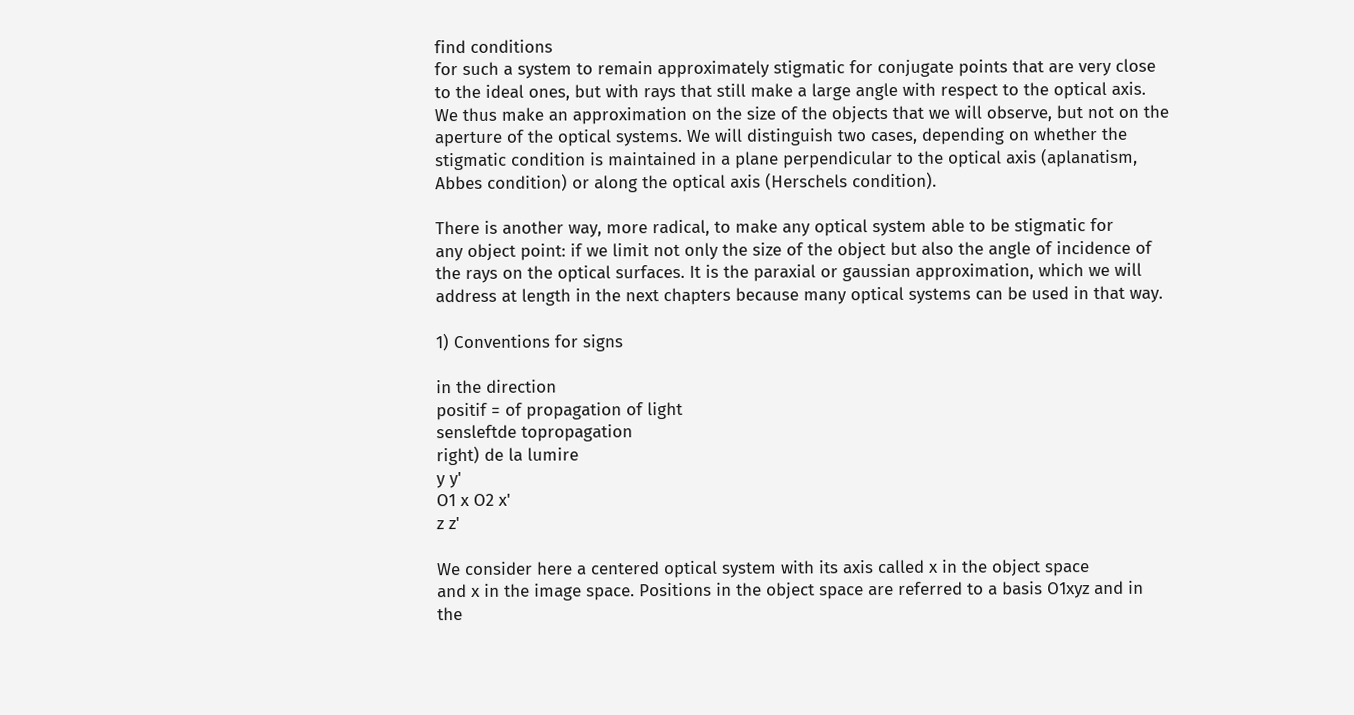find conditions
for such a system to remain approximately stigmatic for conjugate points that are very close
to the ideal ones, but with rays that still make a large angle with respect to the optical axis.
We thus make an approximation on the size of the objects that we will observe, but not on the
aperture of the optical systems. We will distinguish two cases, depending on whether the
stigmatic condition is maintained in a plane perpendicular to the optical axis (aplanatism,
Abbes condition) or along the optical axis (Herschels condition).

There is another way, more radical, to make any optical system able to be stigmatic for
any object point: if we limit not only the size of the object but also the angle of incidence of
the rays on the optical surfaces. It is the paraxial or gaussian approximation, which we will
address at length in the next chapters because many optical systems can be used in that way.

1) Conventions for signs

in the direction
positif = of propagation of light
sensleftde topropagation
right) de la lumire
y y'
O1 x O2 x'
z z'

We consider here a centered optical system with its axis called x in the object space
and x in the image space. Positions in the object space are referred to a basis O1xyz and in
the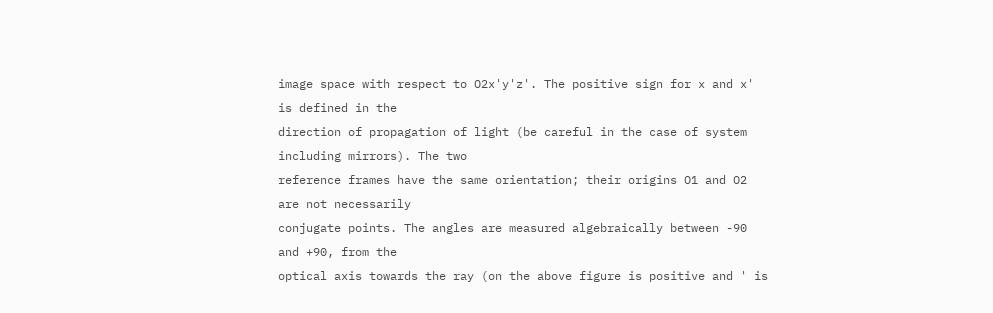image space with respect to O2x'y'z'. The positive sign for x and x' is defined in the
direction of propagation of light (be careful in the case of system including mirrors). The two
reference frames have the same orientation; their origins O1 and O2 are not necessarily
conjugate points. The angles are measured algebraically between -90 and +90, from the
optical axis towards the ray (on the above figure is positive and ' is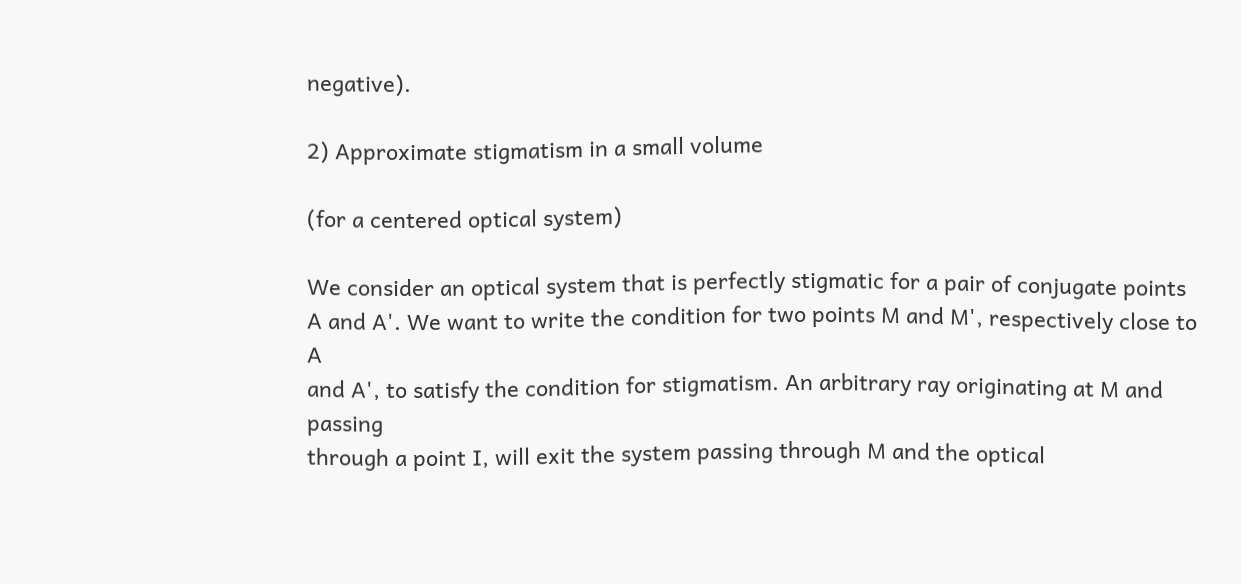negative).

2) Approximate stigmatism in a small volume

(for a centered optical system)

We consider an optical system that is perfectly stigmatic for a pair of conjugate points
A and A'. We want to write the condition for two points M and M', respectively close to A
and A', to satisfy the condition for stigmatism. An arbitrary ray originating at M and passing
through a point I, will exit the system passing through M and the optical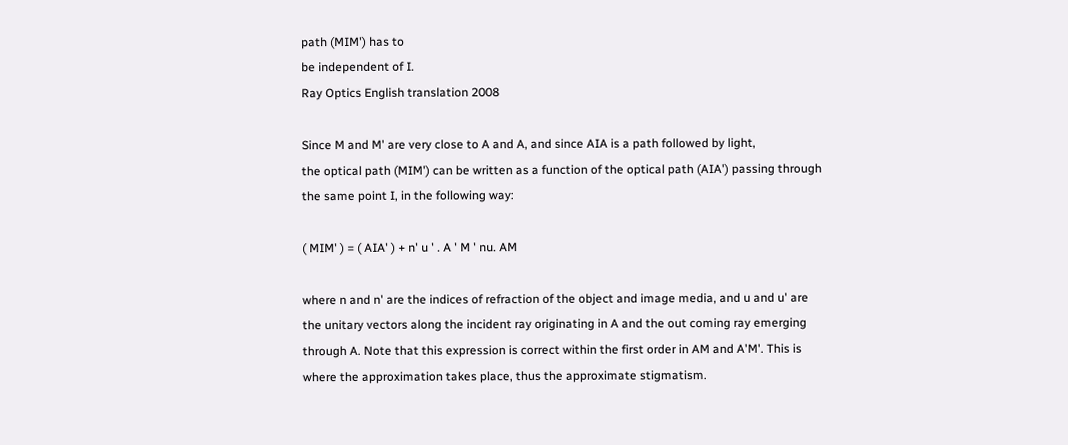path (MIM') has to
be independent of I.
Ray Optics English translation 2008

Since M and M' are very close to A and A, and since AIA is a path followed by light,
the optical path (MIM') can be written as a function of the optical path (AIA') passing through
the same point I, in the following way:

( MIM' ) = ( AIA' ) + n' u ' . A ' M ' nu. AM

where n and n' are the indices of refraction of the object and image media, and u and u' are
the unitary vectors along the incident ray originating in A and the out coming ray emerging
through A. Note that this expression is correct within the first order in AM and A'M'. This is
where the approximation takes place, thus the approximate stigmatism.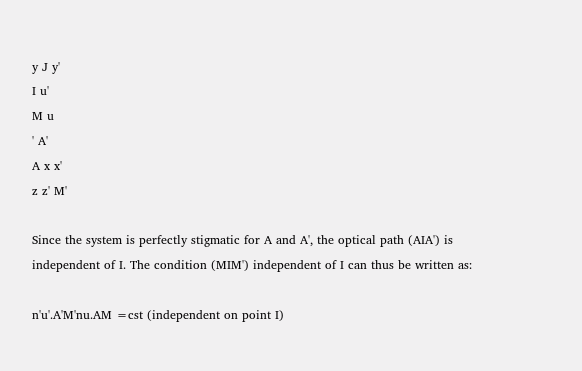y J y'
I u'
M u
' A'
A x x'
z z' M'

Since the system is perfectly stigmatic for A and A', the optical path (AIA') is
independent of I. The condition (MIM') independent of I can thus be written as:

n'u'.A'M'nu.AM =cst (independent on point I)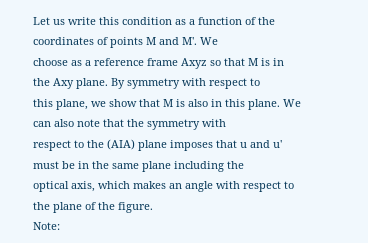Let us write this condition as a function of the coordinates of points M and M'. We
choose as a reference frame Axyz so that M is in the Axy plane. By symmetry with respect to
this plane, we show that M is also in this plane. We can also note that the symmetry with
respect to the (AIA) plane imposes that u and u' must be in the same plane including the
optical axis, which makes an angle with respect to the plane of the figure.
Note: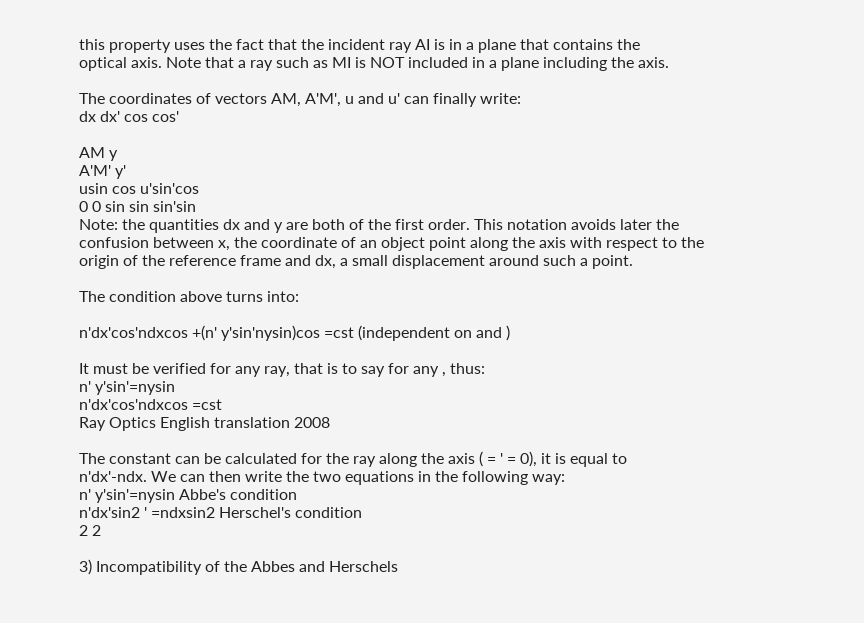this property uses the fact that the incident ray AI is in a plane that contains the
optical axis. Note that a ray such as MI is NOT included in a plane including the axis.

The coordinates of vectors AM, A'M', u and u' can finally write:
dx dx' cos cos'

AM y
A'M' y'
usin cos u'sin'cos
0 0 sin sin sin'sin
Note: the quantities dx and y are both of the first order. This notation avoids later the
confusion between x, the coordinate of an object point along the axis with respect to the
origin of the reference frame and dx, a small displacement around such a point.

The condition above turns into:

n'dx'cos'ndxcos +(n' y'sin'nysin)cos =cst (independent on and )

It must be verified for any ray, that is to say for any , thus:
n' y'sin'=nysin
n'dx'cos'ndxcos =cst
Ray Optics English translation 2008

The constant can be calculated for the ray along the axis ( = ' = 0), it is equal to
n'dx'-ndx. We can then write the two equations in the following way:
n' y'sin'=nysin Abbe's condition
n'dx'sin2 ' =ndxsin2 Herschel's condition
2 2

3) Incompatibility of the Abbes and Herschels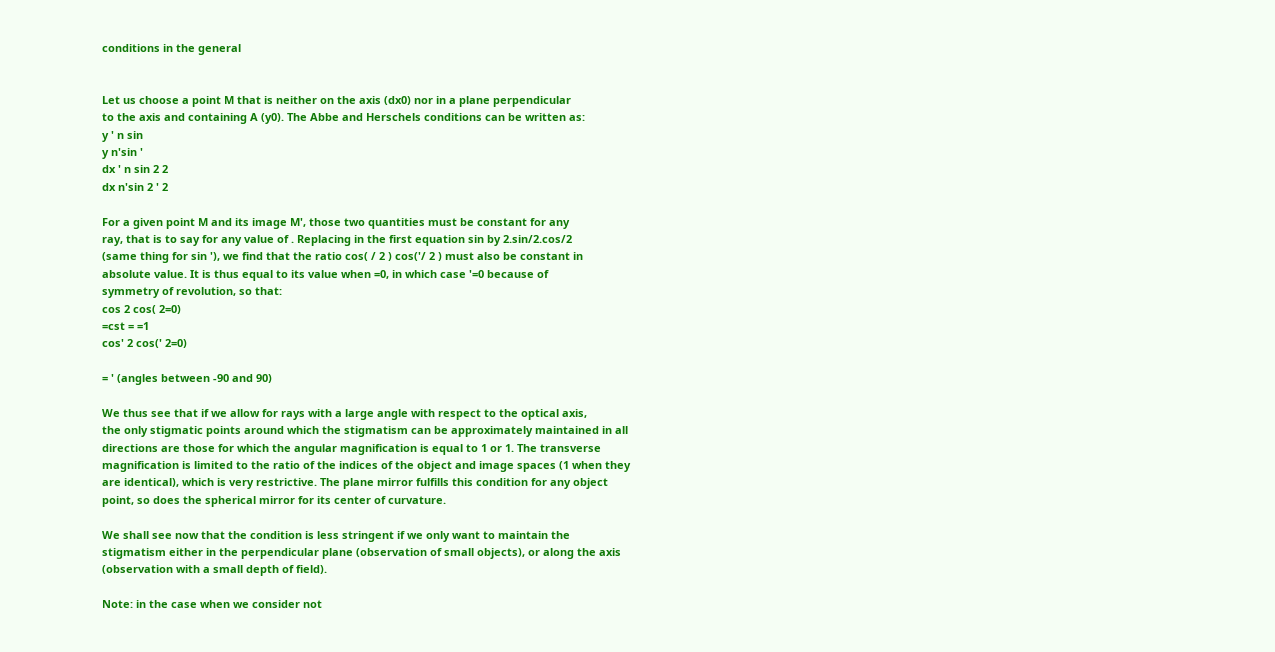conditions in the general


Let us choose a point M that is neither on the axis (dx0) nor in a plane perpendicular
to the axis and containing A (y0). The Abbe and Herschels conditions can be written as:
y ' n sin
y n'sin '
dx ' n sin 2 2
dx n'sin 2 ' 2

For a given point M and its image M', those two quantities must be constant for any
ray, that is to say for any value of . Replacing in the first equation sin by 2.sin/2.cos/2
(same thing for sin '), we find that the ratio cos( / 2 ) cos('/ 2 ) must also be constant in
absolute value. It is thus equal to its value when =0, in which case '=0 because of
symmetry of revolution, so that:
cos 2 cos( 2=0)
=cst = =1
cos' 2 cos(' 2=0)

= ' (angles between -90 and 90)

We thus see that if we allow for rays with a large angle with respect to the optical axis,
the only stigmatic points around which the stigmatism can be approximately maintained in all
directions are those for which the angular magnification is equal to 1 or 1. The transverse
magnification is limited to the ratio of the indices of the object and image spaces (1 when they
are identical), which is very restrictive. The plane mirror fulfills this condition for any object
point, so does the spherical mirror for its center of curvature.

We shall see now that the condition is less stringent if we only want to maintain the
stigmatism either in the perpendicular plane (observation of small objects), or along the axis
(observation with a small depth of field).

Note: in the case when we consider not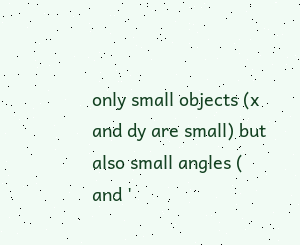only small objects (x and dy are small) but
also small angles ( and '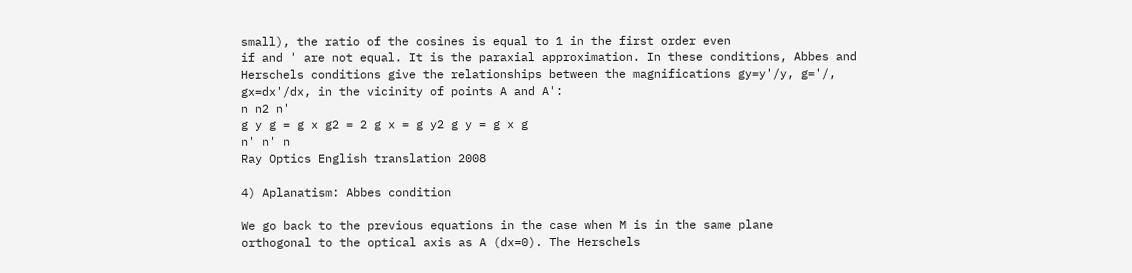small), the ratio of the cosines is equal to 1 in the first order even
if and ' are not equal. It is the paraxial approximation. In these conditions, Abbes and
Herschels conditions give the relationships between the magnifications gy=y'/y, g='/,
gx=dx'/dx, in the vicinity of points A and A':
n n2 n'
g y g = g x g2 = 2 g x = g y2 g y = g x g
n' n' n
Ray Optics English translation 2008

4) Aplanatism: Abbes condition

We go back to the previous equations in the case when M is in the same plane
orthogonal to the optical axis as A (dx=0). The Herschels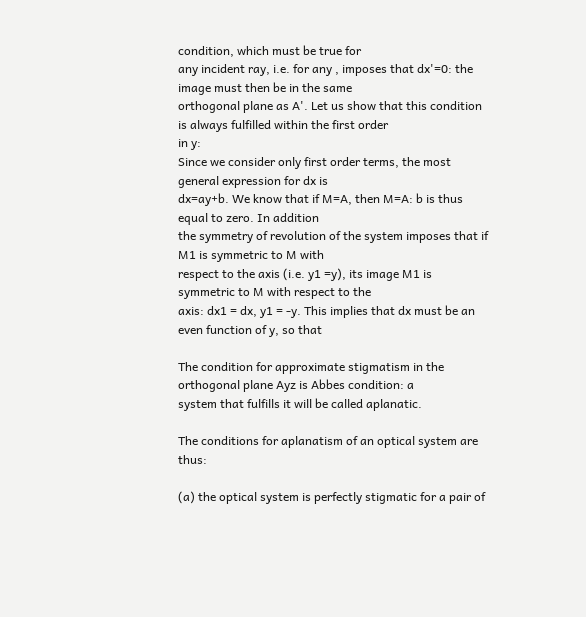condition, which must be true for
any incident ray, i.e. for any , imposes that dx'=0: the image must then be in the same
orthogonal plane as A'. Let us show that this condition is always fulfilled within the first order
in y:
Since we consider only first order terms, the most general expression for dx is
dx=ay+b. We know that if M=A, then M=A: b is thus equal to zero. In addition
the symmetry of revolution of the system imposes that if M1 is symmetric to M with
respect to the axis (i.e. y1 =y), its image M1 is symmetric to M with respect to the
axis: dx1 = dx, y1 = -y. This implies that dx must be an even function of y, so that

The condition for approximate stigmatism in the orthogonal plane Ayz is Abbes condition: a
system that fulfills it will be called aplanatic.

The conditions for aplanatism of an optical system are thus:

(a) the optical system is perfectly stigmatic for a pair of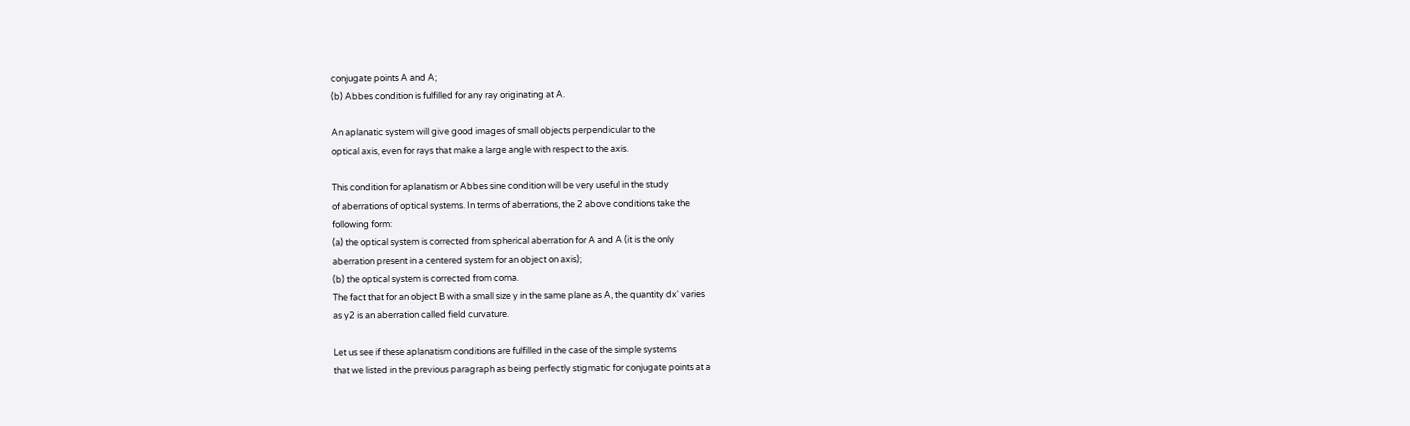conjugate points A and A;
(b) Abbes condition is fulfilled for any ray originating at A.

An aplanatic system will give good images of small objects perpendicular to the
optical axis, even for rays that make a large angle with respect to the axis.

This condition for aplanatism or Abbes sine condition will be very useful in the study
of aberrations of optical systems. In terms of aberrations, the 2 above conditions take the
following form:
(a) the optical system is corrected from spherical aberration for A and A (it is the only
aberration present in a centered system for an object on axis);
(b) the optical system is corrected from coma.
The fact that for an object B with a small size y in the same plane as A, the quantity dx' varies
as y2 is an aberration called field curvature.

Let us see if these aplanatism conditions are fulfilled in the case of the simple systems
that we listed in the previous paragraph as being perfectly stigmatic for conjugate points at a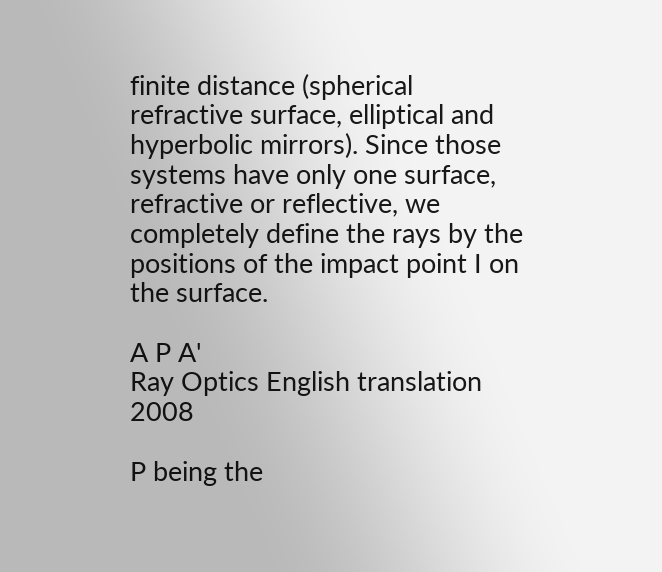finite distance (spherical refractive surface, elliptical and hyperbolic mirrors). Since those
systems have only one surface, refractive or reflective, we completely define the rays by the
positions of the impact point I on the surface.

A P A'
Ray Optics English translation 2008

P being the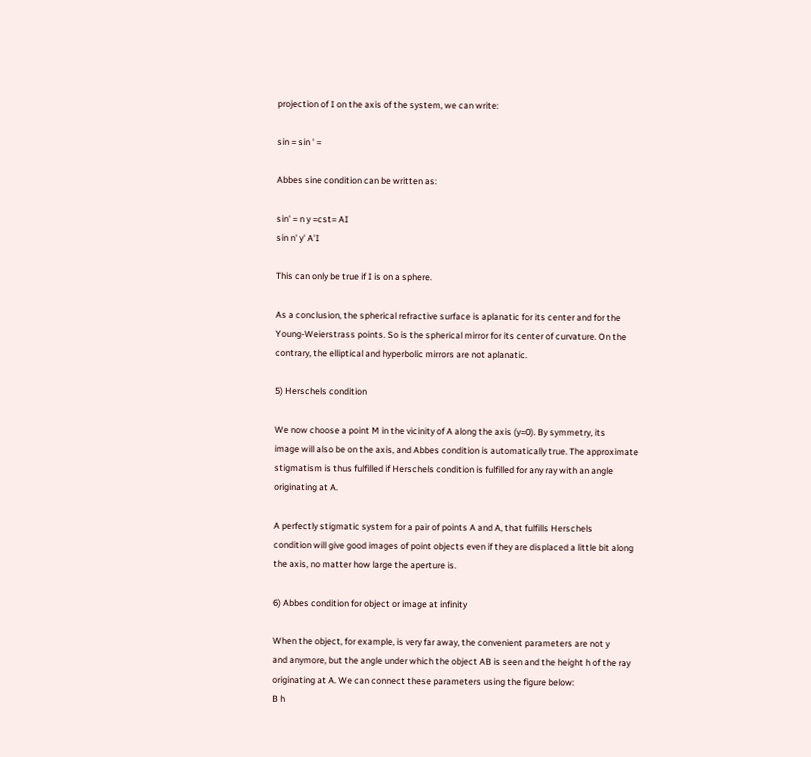projection of I on the axis of the system, we can write:

sin = sin ' =

Abbes sine condition can be written as:

sin' = n y =cst= AI
sin n' y' A'I

This can only be true if I is on a sphere.

As a conclusion, the spherical refractive surface is aplanatic for its center and for the
Young-Weierstrass points. So is the spherical mirror for its center of curvature. On the
contrary, the elliptical and hyperbolic mirrors are not aplanatic.

5) Herschels condition

We now choose a point M in the vicinity of A along the axis (y=0). By symmetry, its
image will also be on the axis, and Abbes condition is automatically true. The approximate
stigmatism is thus fulfilled if Herschels condition is fulfilled for any ray with an angle
originating at A.

A perfectly stigmatic system for a pair of points A and A, that fulfills Herschels
condition will give good images of point objects even if they are displaced a little bit along
the axis, no matter how large the aperture is.

6) Abbes condition for object or image at infinity

When the object, for example, is very far away, the convenient parameters are not y
and anymore, but the angle under which the object AB is seen and the height h of the ray
originating at A. We can connect these parameters using the figure below:
B h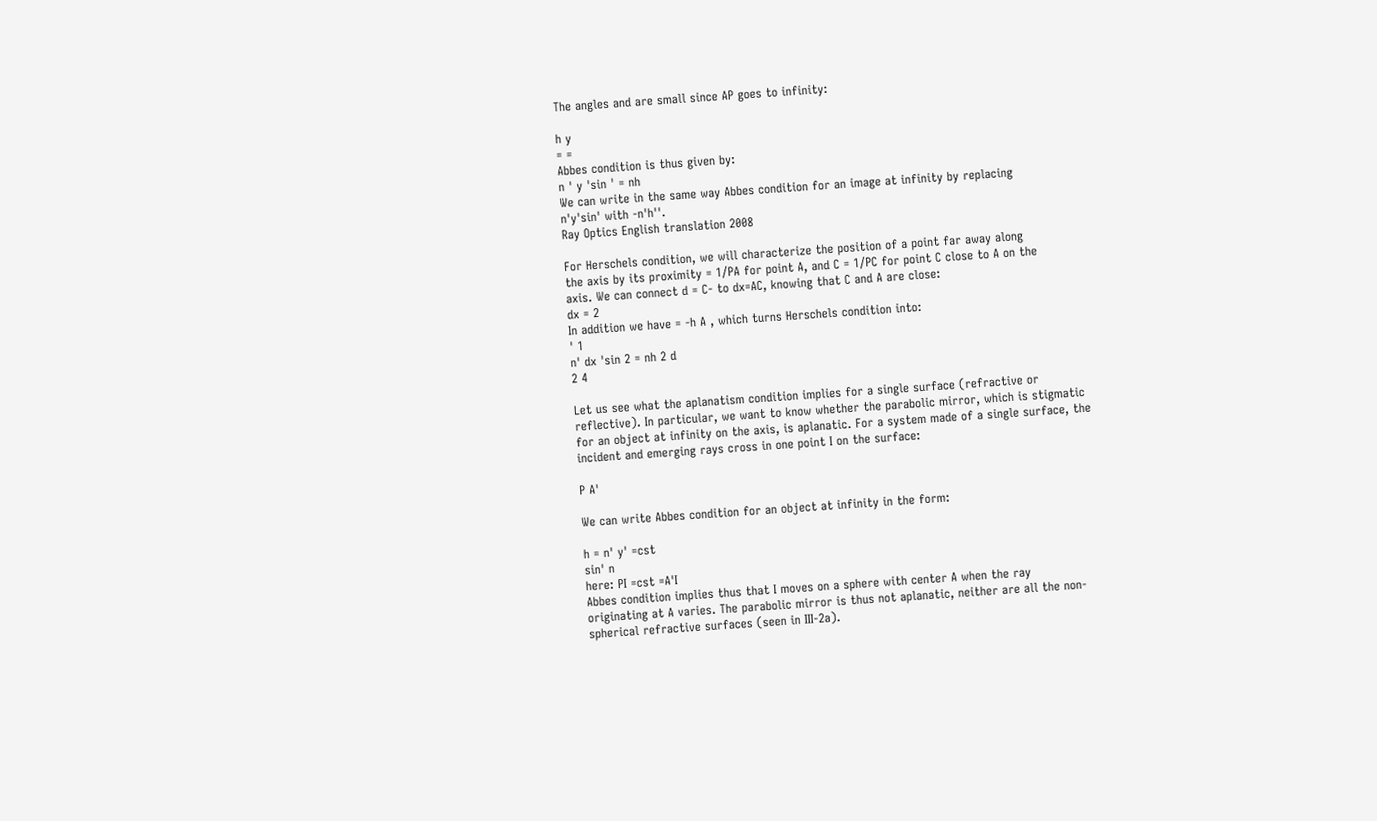The angles and are small since AP goes to infinity:

h y
= =
Abbes condition is thus given by:
n ' y 'sin ' = nh
We can write in the same way Abbes condition for an image at infinity by replacing
n'y'sin' with -n'h''.
Ray Optics English translation 2008

For Herschels condition, we will characterize the position of a point far away along
the axis by its proximity = 1/PA for point A, and C = 1/PC for point C close to A on the
axis. We can connect d = C- to dx=AC, knowing that C and A are close:
dx = 2
In addition we have = -h A , which turns Herschels condition into:
' 1
n' dx 'sin 2 = nh 2 d
2 4

Let us see what the aplanatism condition implies for a single surface (refractive or
reflective). In particular, we want to know whether the parabolic mirror, which is stigmatic
for an object at infinity on the axis, is aplanatic. For a system made of a single surface, the
incident and emerging rays cross in one point I on the surface:

P A'

We can write Abbes condition for an object at infinity in the form:

h = n' y' =cst
sin' n
here: PI =cst =A'I
Abbes condition implies thus that I moves on a sphere with center A when the ray
originating at A varies. The parabolic mirror is thus not aplanatic, neither are all the non-
spherical refractive surfaces (seen in III-2a).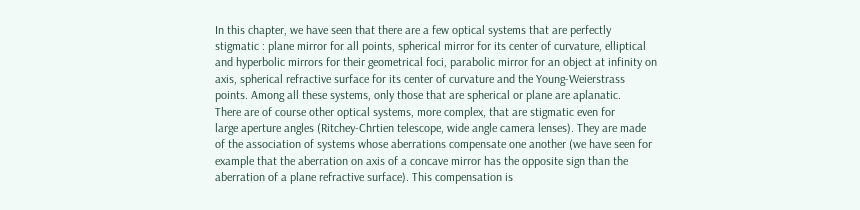In this chapter, we have seen that there are a few optical systems that are perfectly
stigmatic : plane mirror for all points, spherical mirror for its center of curvature, elliptical
and hyperbolic mirrors for their geometrical foci, parabolic mirror for an object at infinity on
axis, spherical refractive surface for its center of curvature and the Young-Weierstrass
points. Among all these systems, only those that are spherical or plane are aplanatic.
There are of course other optical systems, more complex, that are stigmatic even for
large aperture angles (Ritchey-Chrtien telescope, wide angle camera lenses). They are made
of the association of systems whose aberrations compensate one another (we have seen for
example that the aberration on axis of a concave mirror has the opposite sign than the
aberration of a plane refractive surface). This compensation is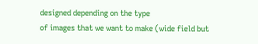designed depending on the type
of images that we want to make (wide field but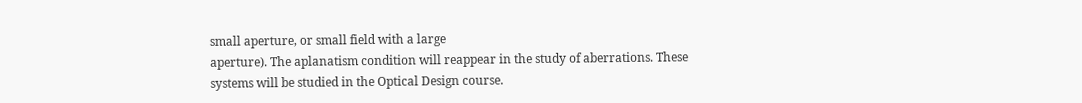small aperture, or small field with a large
aperture). The aplanatism condition will reappear in the study of aberrations. These
systems will be studied in the Optical Design course.